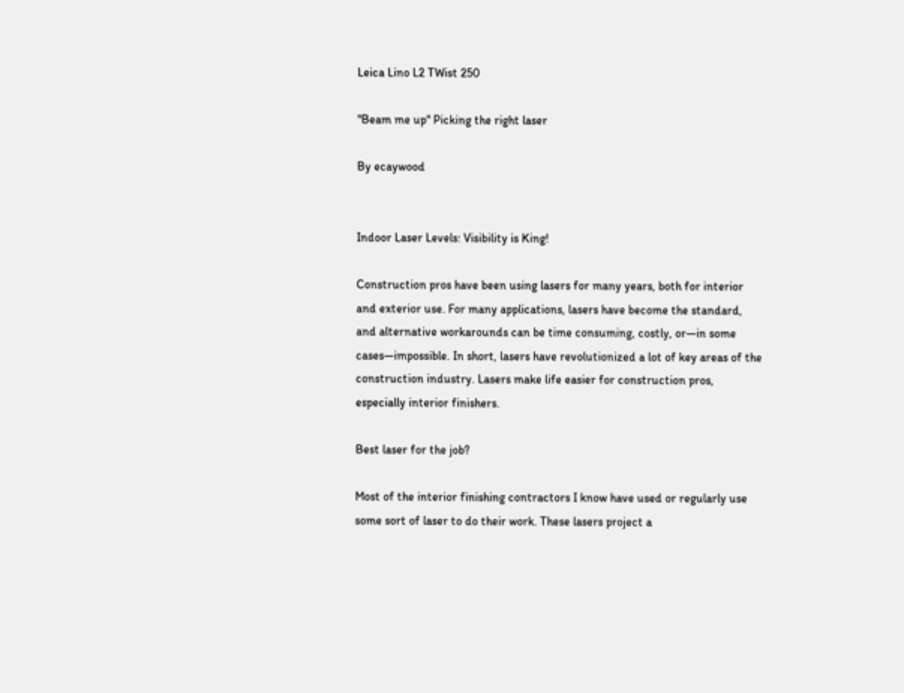Leica Lino L2 TWist 250

"Beam me up" Picking the right laser

By ecaywood


Indoor Laser Levels: Visibility is King!

Construction pros have been using lasers for many years, both for interior and exterior use. For many applications, lasers have become the standard, and alternative workarounds can be time consuming, costly, or—in some cases—impossible. In short, lasers have revolutionized a lot of key areas of the construction industry. Lasers make life easier for construction pros, especially interior finishers.

Best laser for the job?

Most of the interior finishing contractors I know have used or regularly use some sort of laser to do their work. These lasers project a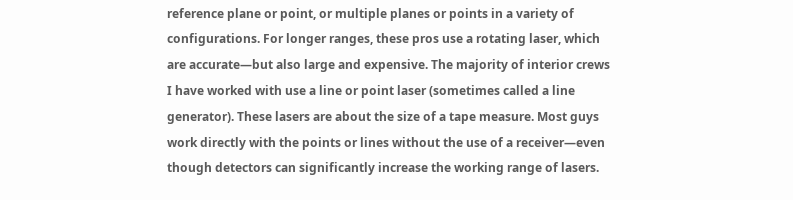reference plane or point, or multiple planes or points in a variety of configurations. For longer ranges, these pros use a rotating laser, which are accurate—but also large and expensive. The majority of interior crews I have worked with use a line or point laser (sometimes called a line generator). These lasers are about the size of a tape measure. Most guys work directly with the points or lines without the use of a receiver—even though detectors can significantly increase the working range of lasers.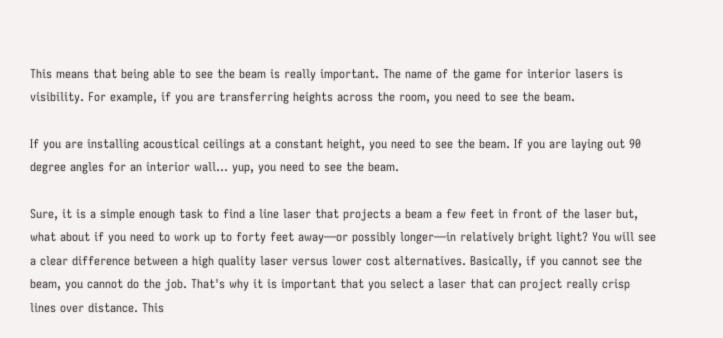This means that being able to see the beam is really important. The name of the game for interior lasers is visibility. For example, if you are transferring heights across the room, you need to see the beam.

If you are installing acoustical ceilings at a constant height, you need to see the beam. If you are laying out 90 degree angles for an interior wall… yup, you need to see the beam.

Sure, it is a simple enough task to find a line laser that projects a beam a few feet in front of the laser but, what about if you need to work up to forty feet away—or possibly longer—in relatively bright light? You will see a clear difference between a high quality laser versus lower cost alternatives. Basically, if you cannot see the beam, you cannot do the job. That's why it is important that you select a laser that can project really crisp lines over distance. This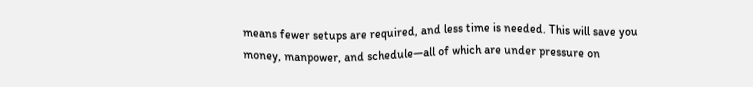means fewer setups are required, and less time is needed. This will save you money, manpower, and schedule—all of which are under pressure on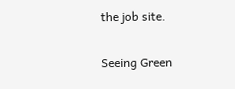the job site.

Seeing Green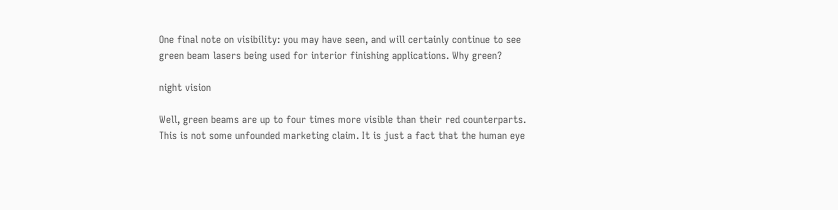One final note on visibility: you may have seen, and will certainly continue to see green beam lasers being used for interior finishing applications. Why green?

night vision

Well, green beams are up to four times more visible than their red counterparts. This is not some unfounded marketing claim. It is just a fact that the human eye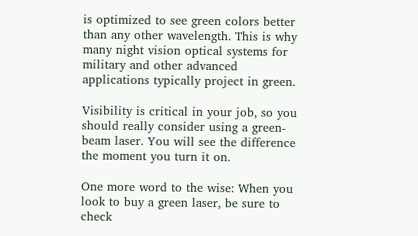is optimized to see green colors better than any other wavelength. This is why many night vision optical systems for military and other advanced applications typically project in green.

Visibility is critical in your job, so you should really consider using a green-beam laser. You will see the difference the moment you turn it on.

One more word to the wise: When you look to buy a green laser, be sure to check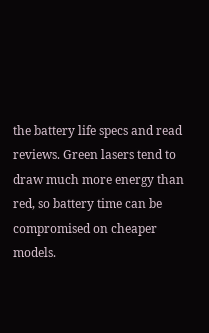the battery life specs and read reviews. Green lasers tend to draw much more energy than red, so battery time can be compromised on cheaper models.